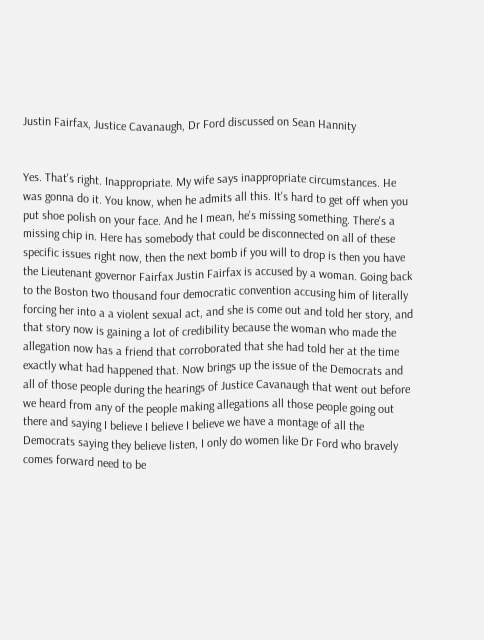Justin Fairfax, Justice Cavanaugh, Dr Ford discussed on Sean Hannity


Yes. That's right. Inappropriate. My wife says inappropriate circumstances. He was gonna do it. You know, when he admits all this. It's hard to get off when you put shoe polish on your face. And he I mean, he's missing something. There's a missing chip in. Here has somebody that could be disconnected on all of these specific issues right now, then the next bomb if you will to drop is then you have the Lieutenant governor Fairfax Justin Fairfax is accused by a woman. Going back to the Boston two thousand four democratic convention accusing him of literally forcing her into a a violent sexual act, and she is come out and told her story, and that story now is gaining a lot of credibility because the woman who made the allegation now has a friend that corroborated that she had told her at the time exactly what had happened that. Now brings up the issue of the Democrats and all of those people during the hearings of Justice Cavanaugh that went out before we heard from any of the people making allegations all those people going out there and saying I believe I believe I believe we have a montage of all the Democrats saying they believe listen, I only do women like Dr Ford who bravely comes forward need to be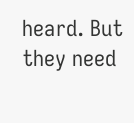heard. But they need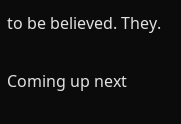to be believed. They.

Coming up next